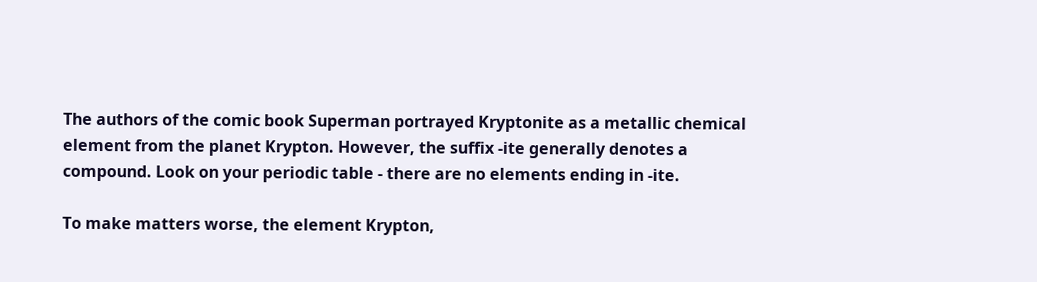The authors of the comic book Superman portrayed Kryptonite as a metallic chemical element from the planet Krypton. However, the suffix -ite generally denotes a compound. Look on your periodic table - there are no elements ending in -ite.

To make matters worse, the element Krypton,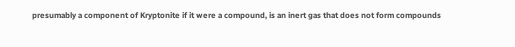presumably a component of Kryptonite if it were a compound, is an inert gas that does not form compounds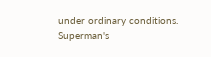under ordinary conditions. Superman's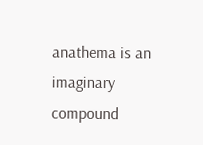anathema is an imaginary compound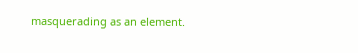masquerading as an element.